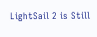LightSail 2 is Still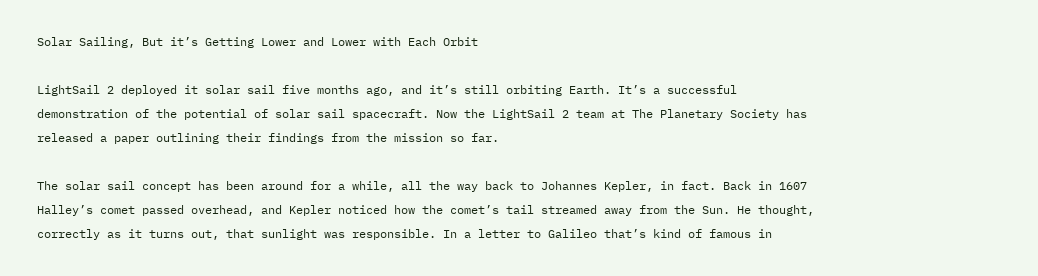Solar Sailing, But it’s Getting Lower and Lower with Each Orbit

LightSail 2 deployed it solar sail five months ago, and it’s still orbiting Earth. It’s a successful demonstration of the potential of solar sail spacecraft. Now the LightSail 2 team at The Planetary Society has released a paper outlining their findings from the mission so far.

The solar sail concept has been around for a while, all the way back to Johannes Kepler, in fact. Back in 1607 Halley’s comet passed overhead, and Kepler noticed how the comet’s tail streamed away from the Sun. He thought, correctly as it turns out, that sunlight was responsible. In a letter to Galileo that’s kind of famous in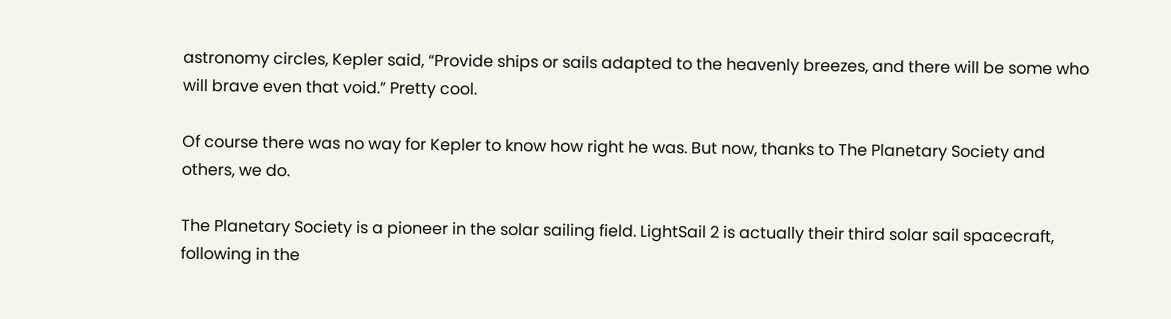astronomy circles, Kepler said, “Provide ships or sails adapted to the heavenly breezes, and there will be some who will brave even that void.” Pretty cool.

Of course there was no way for Kepler to know how right he was. But now, thanks to The Planetary Society and others, we do.

The Planetary Society is a pioneer in the solar sailing field. LightSail 2 is actually their third solar sail spacecraft, following in the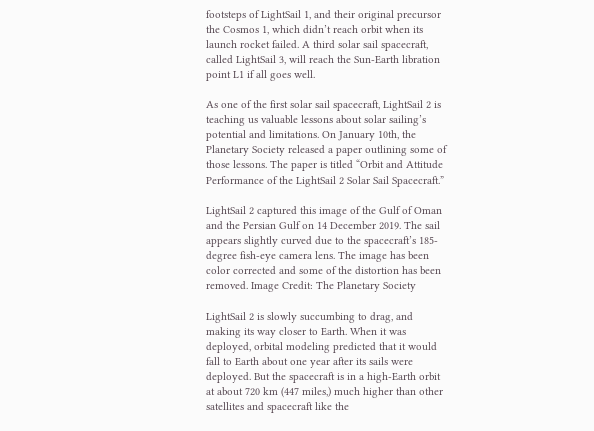footsteps of LightSail 1, and their original precursor the Cosmos 1, which didn’t reach orbit when its launch rocket failed. A third solar sail spacecraft, called LightSail 3, will reach the Sun-Earth libration point L1 if all goes well.

As one of the first solar sail spacecraft, LightSail 2 is teaching us valuable lessons about solar sailing’s potential and limitations. On January 10th, the Planetary Society released a paper outlining some of those lessons. The paper is titled “Orbit and Attitude Performance of the LightSail 2 Solar Sail Spacecraft.”

LightSail 2 captured this image of the Gulf of Oman and the Persian Gulf on 14 December 2019. The sail appears slightly curved due to the spacecraft’s 185-degree fish-eye camera lens. The image has been color corrected and some of the distortion has been removed. Image Credit: The Planetary Society

LightSail 2 is slowly succumbing to drag, and making its way closer to Earth. When it was deployed, orbital modeling predicted that it would fall to Earth about one year after its sails were deployed. But the spacecraft is in a high-Earth orbit at about 720 km (447 miles,) much higher than other satellites and spacecraft like the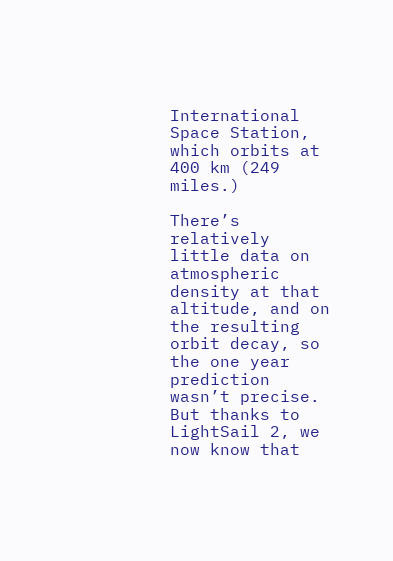International Space Station, which orbits at 400 km (249 miles.)

There’s relatively little data on atmospheric density at that altitude, and on the resulting orbit decay, so the one year prediction wasn’t precise. But thanks to LightSail 2, we now know that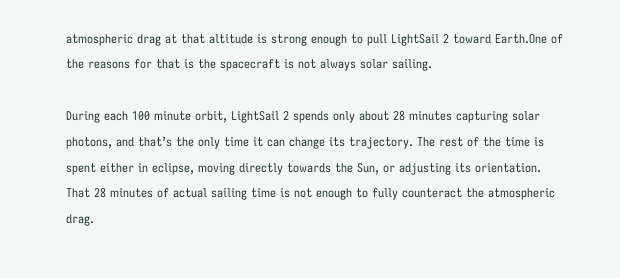atmospheric drag at that altitude is strong enough to pull LightSail 2 toward Earth.One of the reasons for that is the spacecraft is not always solar sailing.

During each 100 minute orbit, LightSail 2 spends only about 28 minutes capturing solar photons, and that’s the only time it can change its trajectory. The rest of the time is spent either in eclipse, moving directly towards the Sun, or adjusting its orientation. That 28 minutes of actual sailing time is not enough to fully counteract the atmospheric drag.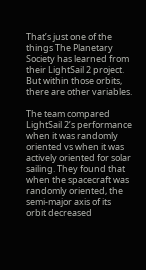That’s just one of the things The Planetary Society has learned from their LightSail 2 project. But within those orbits, there are other variables.

The team compared LightSail 2’s performance when it was randomly oriented vs when it was actively oriented for solar sailing. They found that when the spacecraft was randomly oriented, the semi-major axis of its orbit decreased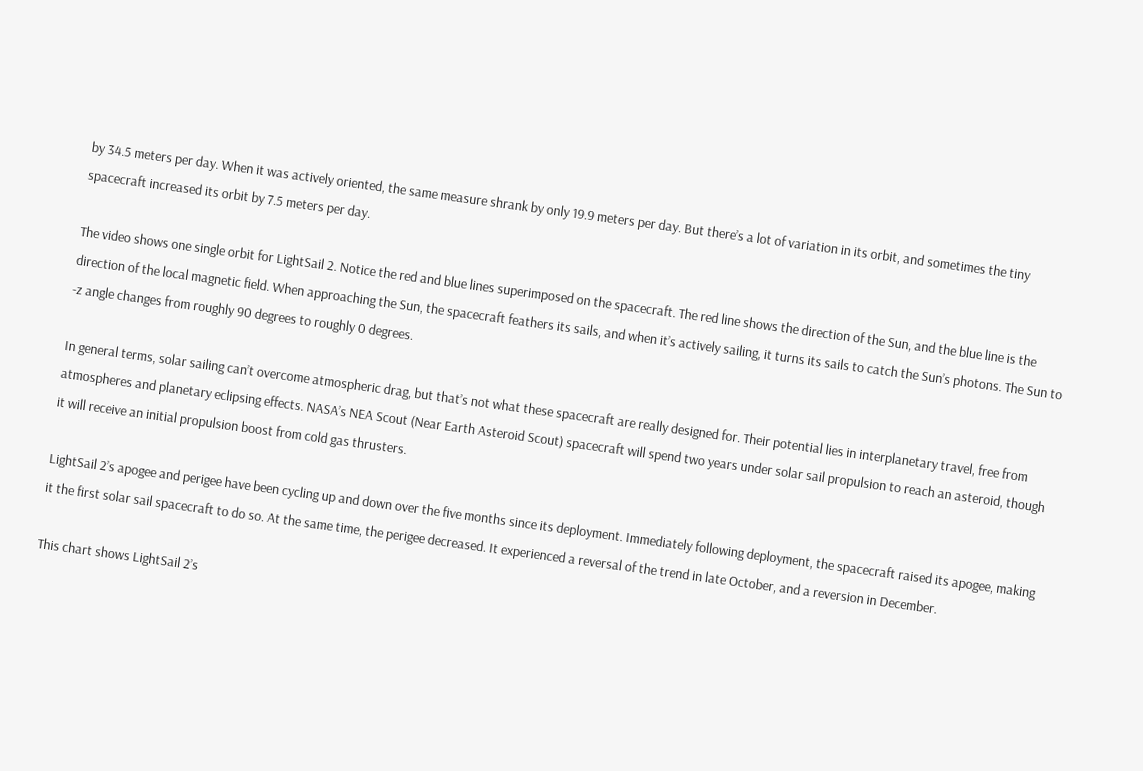by 34.5 meters per day. When it was actively oriented, the same measure shrank by only 19.9 meters per day. But there’s a lot of variation in its orbit, and sometimes the tiny spacecraft increased its orbit by 7.5 meters per day.

The video shows one single orbit for LightSail 2. Notice the red and blue lines superimposed on the spacecraft. The red line shows the direction of the Sun, and the blue line is the direction of the local magnetic field. When approaching the Sun, the spacecraft feathers its sails, and when it’s actively sailing, it turns its sails to catch the Sun’s photons. The Sun to -z angle changes from roughly 90 degrees to roughly 0 degrees.

In general terms, solar sailing can’t overcome atmospheric drag, but that’s not what these spacecraft are really designed for. Their potential lies in interplanetary travel, free from atmospheres and planetary eclipsing effects. NASA’s NEA Scout (Near Earth Asteroid Scout) spacecraft will spend two years under solar sail propulsion to reach an asteroid, though it will receive an initial propulsion boost from cold gas thrusters.

LightSail 2’s apogee and perigee have been cycling up and down over the five months since its deployment. Immediately following deployment, the spacecraft raised its apogee, making it the first solar sail spacecraft to do so. At the same time, the perigee decreased. It experienced a reversal of the trend in late October, and a reversion in December.

This chart shows LightSail 2’s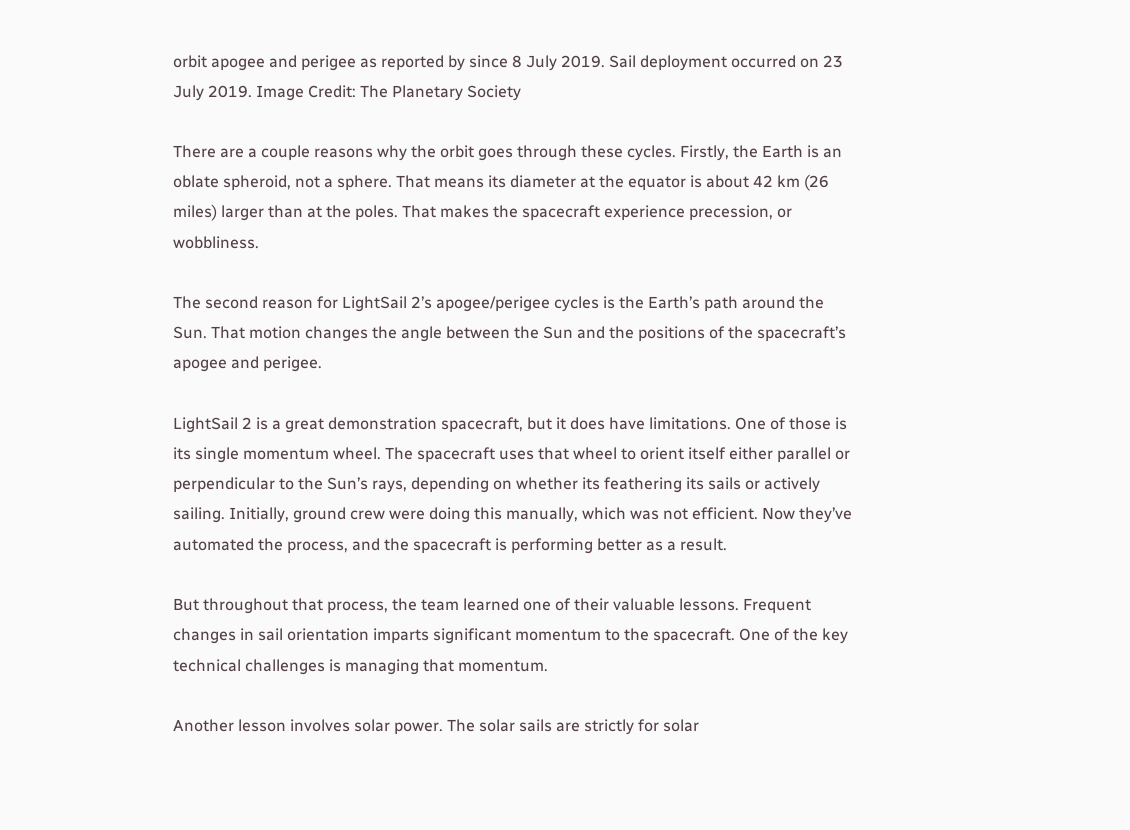orbit apogee and perigee as reported by since 8 July 2019. Sail deployment occurred on 23 July 2019. Image Credit: The Planetary Society

There are a couple reasons why the orbit goes through these cycles. Firstly, the Earth is an oblate spheroid, not a sphere. That means its diameter at the equator is about 42 km (26 miles) larger than at the poles. That makes the spacecraft experience precession, or wobbliness.

The second reason for LightSail 2’s apogee/perigee cycles is the Earth’s path around the Sun. That motion changes the angle between the Sun and the positions of the spacecraft’s apogee and perigee.

LightSail 2 is a great demonstration spacecraft, but it does have limitations. One of those is its single momentum wheel. The spacecraft uses that wheel to orient itself either parallel or perpendicular to the Sun’s rays, depending on whether its feathering its sails or actively sailing. Initially, ground crew were doing this manually, which was not efficient. Now they’ve automated the process, and the spacecraft is performing better as a result.

But throughout that process, the team learned one of their valuable lessons. Frequent changes in sail orientation imparts significant momentum to the spacecraft. One of the key technical challenges is managing that momentum.

Another lesson involves solar power. The solar sails are strictly for solar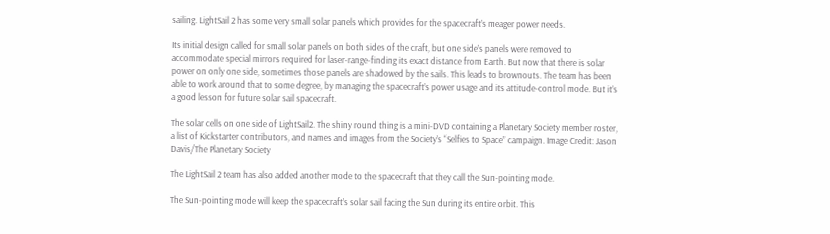sailing. LightSail 2 has some very small solar panels which provides for the spacecraft’s meager power needs.

Its initial design called for small solar panels on both sides of the craft, but one side’s panels were removed to accommodate special mirrors required for laser-range-finding its exact distance from Earth. But now that there is solar power on only one side, sometimes those panels are shadowed by the sails. This leads to brownouts. The team has been able to work around that to some degree, by managing the spacecraft’s power usage and its attitude-control mode. But it’s a good lesson for future solar sail spacecraft.

The solar cells on one side of LightSail2. The shiny round thing is a mini-DVD containing a Planetary Society member roster, a list of Kickstarter contributors, and names and images from the Society’s “Selfies to Space” campaign. Image Credit: Jason Davis/The Planetary Society

The LightSail 2 team has also added another mode to the spacecraft that they call the Sun-pointing mode.

The Sun-pointing mode will keep the spacecraft’s solar sail facing the Sun during its entire orbit. This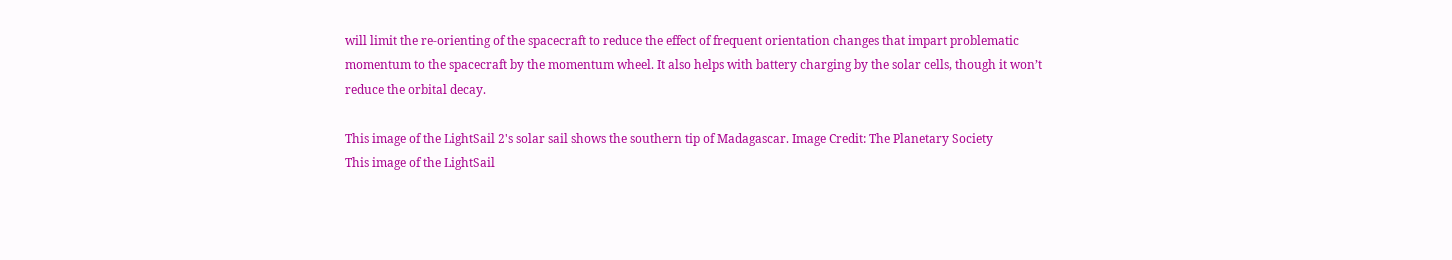will limit the re-orienting of the spacecraft to reduce the effect of frequent orientation changes that impart problematic momentum to the spacecraft by the momentum wheel. It also helps with battery charging by the solar cells, though it won’t reduce the orbital decay.

This image of the LightSail 2's solar sail shows the southern tip of Madagascar. Image Credit: The Planetary Society
This image of the LightSail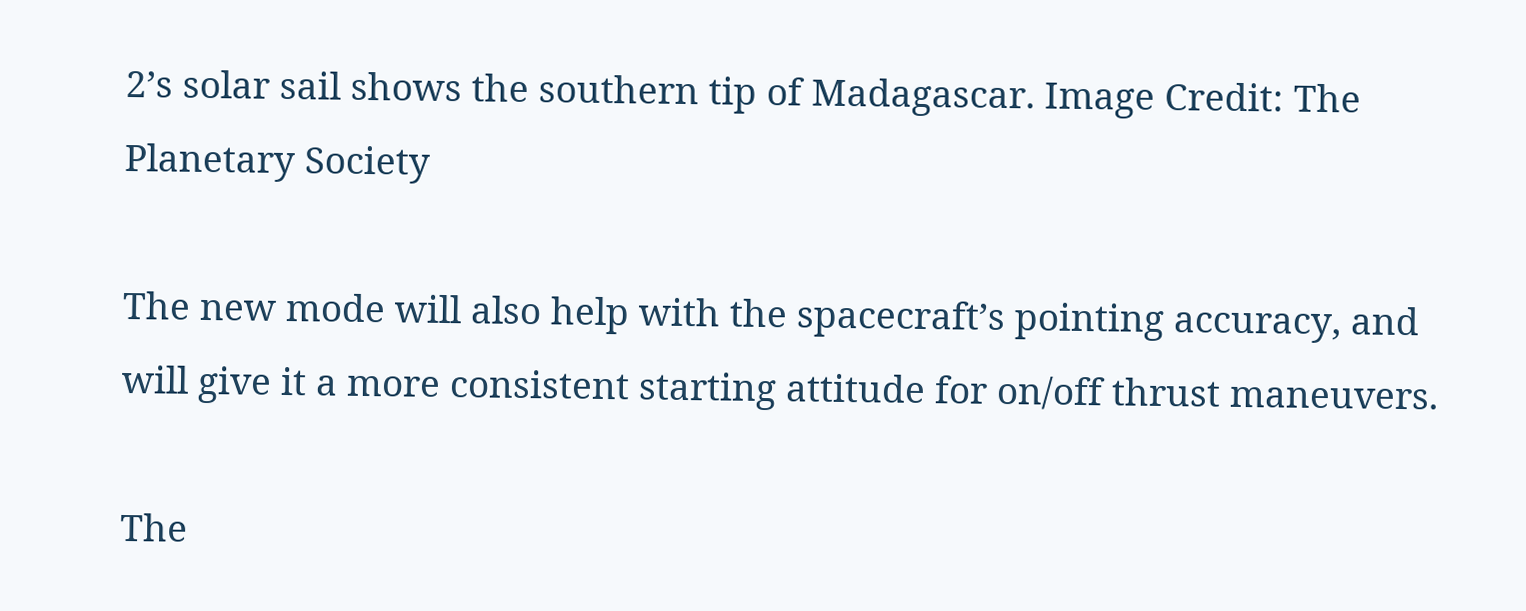2’s solar sail shows the southern tip of Madagascar. Image Credit: The Planetary Society

The new mode will also help with the spacecraft’s pointing accuracy, and will give it a more consistent starting attitude for on/off thrust maneuvers.

The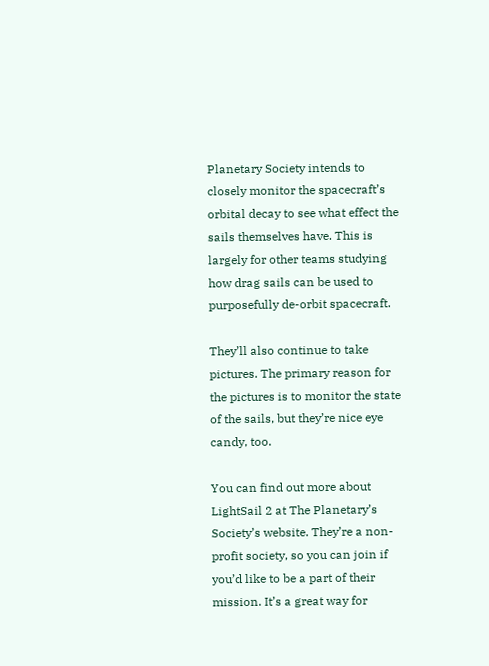Planetary Society intends to closely monitor the spacecraft’s orbital decay to see what effect the sails themselves have. This is largely for other teams studying how drag sails can be used to purposefully de-orbit spacecraft.

They’ll also continue to take pictures. The primary reason for the pictures is to monitor the state of the sails, but they’re nice eye candy, too.

You can find out more about LightSail 2 at The Planetary’s Society’s website. They’re a non-profit society, so you can join if you’d like to be a part of their mission. It’s a great way for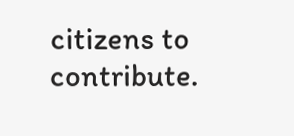citizens to contribute.